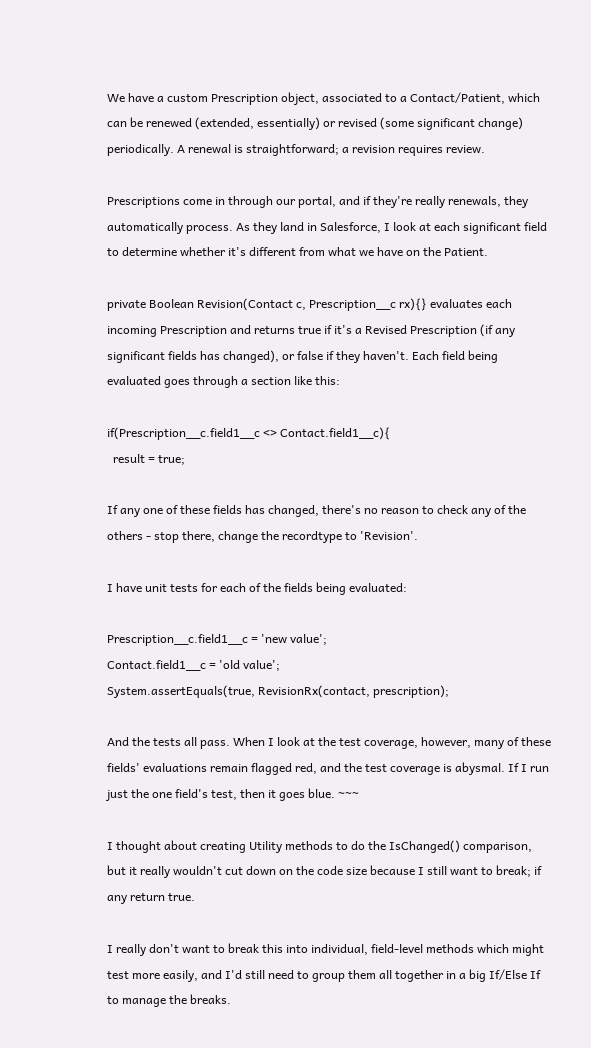We have a custom Prescription object, associated to a Contact/Patient, which can be renewed (extended, essentially) or revised (some significant change) periodically. A renewal is straightforward; a revision requires review.

Prescriptions come in through our portal, and if they're really renewals, they automatically process. As they land in Salesforce, I look at each significant field to determine whether it's different from what we have on the Patient.

private Boolean Revision(Contact c, Prescription__c rx){} evaluates each incoming Prescription and returns true if it's a Revised Prescription (if any significant fields has changed), or false if they haven't. Each field being evaluated goes through a section like this:

if(Prescription__c.field1__c <> Contact.field1__c){
  result = true;

If any one of these fields has changed, there's no reason to check any of the others - stop there, change the recordtype to 'Revision'.

I have unit tests for each of the fields being evaluated:

Prescription__c.field1__c = 'new value';
Contact.field1__c = 'old value';
System.assertEquals(true, RevisionRx(contact, prescription);

And the tests all pass. When I look at the test coverage, however, many of these fields' evaluations remain flagged red, and the test coverage is abysmal. If I run just the one field's test, then it goes blue. ~~~

I thought about creating Utility methods to do the IsChanged() comparison, but it really wouldn't cut down on the code size because I still want to break; if any return true.

I really don't want to break this into individual, field-level methods which might test more easily, and I'd still need to group them all together in a big If/Else If to manage the breaks.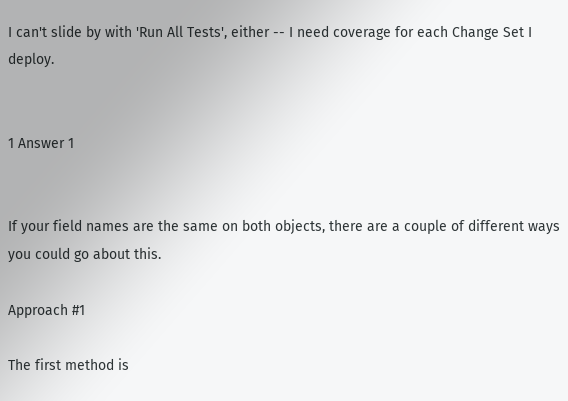I can't slide by with 'Run All Tests', either -- I need coverage for each Change Set I deploy.


1 Answer 1


If your field names are the same on both objects, there are a couple of different ways you could go about this.

Approach #1

The first method is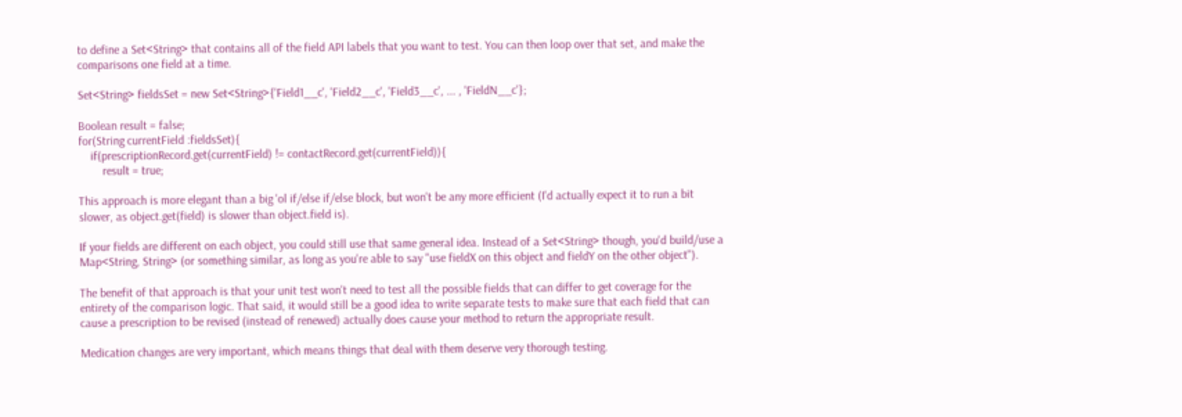to define a Set<String> that contains all of the field API labels that you want to test. You can then loop over that set, and make the comparisons one field at a time.

Set<String> fieldsSet = new Set<String>{'Field1__c', 'Field2__c', 'Field3__c', ... , 'FieldN__c'};

Boolean result = false;
for(String currentField :fieldsSet){
    if(prescriptionRecord.get(currentField) != contactRecord.get(currentField)){
        result = true;

This approach is more elegant than a big 'ol if/else if/else block, but won't be any more efficient (I'd actually expect it to run a bit slower, as object.get(field) is slower than object.field is).

If your fields are different on each object, you could still use that same general idea. Instead of a Set<String> though, you'd build/use a Map<String, String> (or something similar, as long as you're able to say "use fieldX on this object and fieldY on the other object").

The benefit of that approach is that your unit test won't need to test all the possible fields that can differ to get coverage for the entirety of the comparison logic. That said, it would still be a good idea to write separate tests to make sure that each field that can cause a prescription to be revised (instead of renewed) actually does cause your method to return the appropriate result.

Medication changes are very important, which means things that deal with them deserve very thorough testing.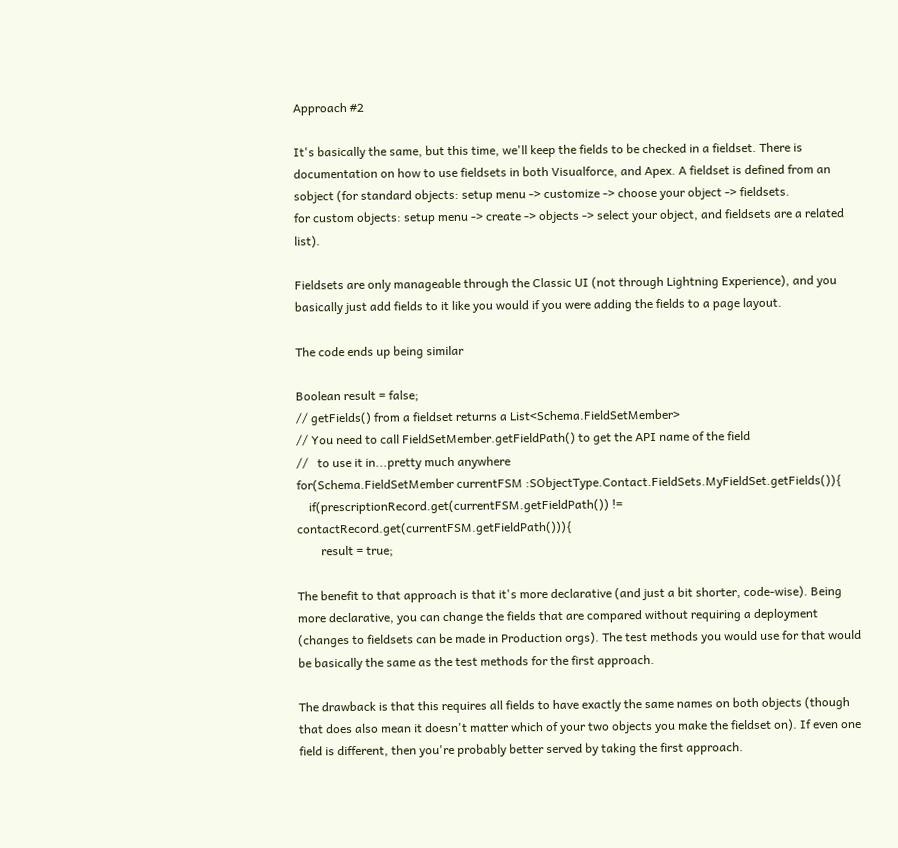Approach #2

It's basically the same, but this time, we'll keep the fields to be checked in a fieldset. There is documentation on how to use fieldsets in both Visualforce, and Apex. A fieldset is defined from an sobject (for standard objects: setup menu -> customize -> choose your object -> fieldsets.
for custom objects: setup menu -> create -> objects -> select your object, and fieldsets are a related list).

Fieldsets are only manageable through the Classic UI (not through Lightning Experience), and you basically just add fields to it like you would if you were adding the fields to a page layout.

The code ends up being similar

Boolean result = false;
// getFields() from a fieldset returns a List<Schema.FieldSetMember>
// You need to call FieldSetMember.getFieldPath() to get the API name of the field
//   to use it in...pretty much anywhere
for(Schema.FieldSetMember currentFSM :SObjectType.Contact.FieldSets.MyFieldSet.getFields()){
    if(prescriptionRecord.get(currentFSM.getFieldPath()) != contactRecord.get(currentFSM.getFieldPath())){
        result = true;

The benefit to that approach is that it's more declarative (and just a bit shorter, code-wise). Being more declarative, you can change the fields that are compared without requiring a deployment (changes to fieldsets can be made in Production orgs). The test methods you would use for that would be basically the same as the test methods for the first approach.

The drawback is that this requires all fields to have exactly the same names on both objects (though that does also mean it doesn't matter which of your two objects you make the fieldset on). If even one field is different, then you're probably better served by taking the first approach.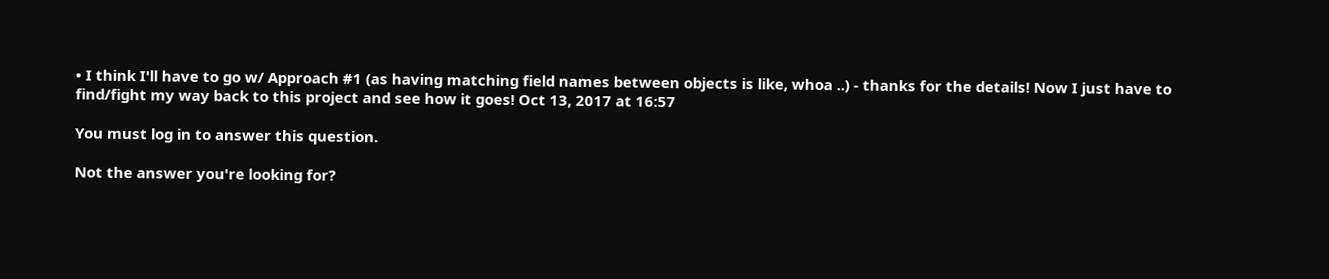• I think I'll have to go w/ Approach #1 (as having matching field names between objects is like, whoa ..) - thanks for the details! Now I just have to find/fight my way back to this project and see how it goes! Oct 13, 2017 at 16:57

You must log in to answer this question.

Not the answer you're looking for?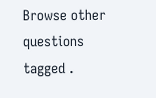Browse other questions tagged .